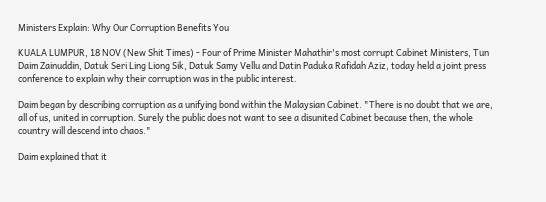Ministers Explain: Why Our Corruption Benefits You

KUALA LUMPUR, 18 NOV (New Shit Times) - Four of Prime Minister Mahathir's most corrupt Cabinet Ministers, Tun Daim Zainuddin, Datuk Seri Ling Liong Sik, Datuk Samy Vellu and Datin Paduka Rafidah Aziz, today held a joint press conference to explain why their corruption was in the public interest.

Daim began by describing corruption as a unifying bond within the Malaysian Cabinet. "There is no doubt that we are, all of us, united in corruption. Surely the public does not want to see a disunited Cabinet because then, the whole country will descend into chaos."

Daim explained that it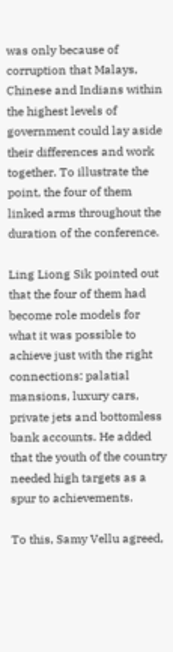was only because of corruption that Malays, Chinese and Indians within the highest levels of government could lay aside their differences and work together. To illustrate the point, the four of them linked arms throughout the duration of the conference.

Ling Liong Sik pointed out that the four of them had become role models for what it was possible to achieve just with the right connections: palatial mansions, luxury cars, private jets and bottomless bank accounts. He added that the youth of the country needed high targets as a spur to achievements.

To this, Samy Vellu agreed,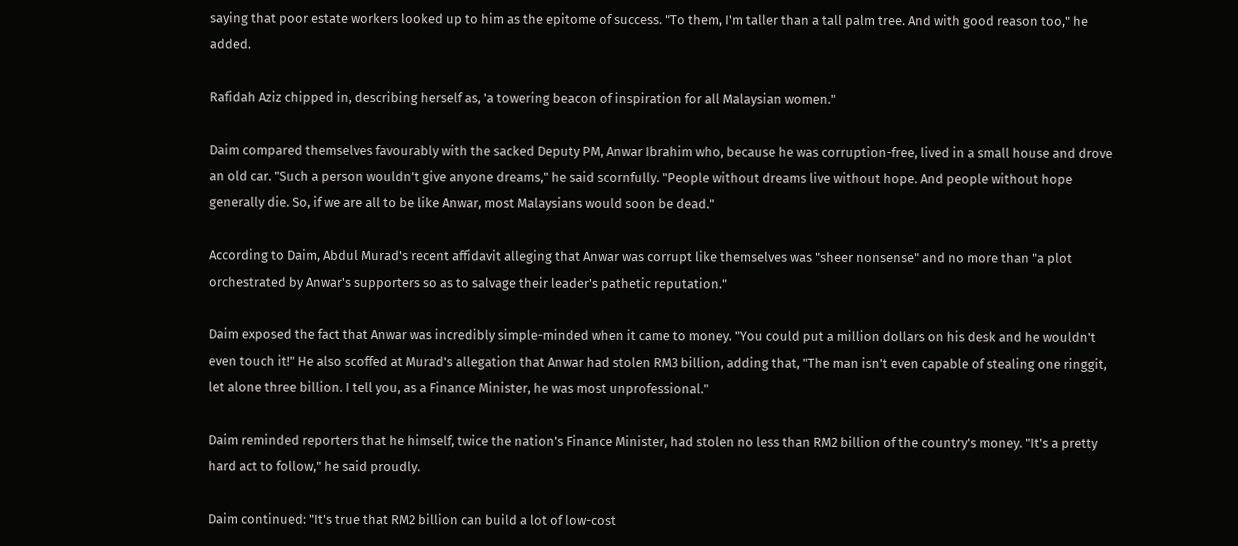saying that poor estate workers looked up to him as the epitome of success. "To them, I'm taller than a tall palm tree. And with good reason too," he added.

Rafidah Aziz chipped in, describing herself as, 'a towering beacon of inspiration for all Malaysian women."

Daim compared themselves favourably with the sacked Deputy PM, Anwar Ibrahim who, because he was corruption-free, lived in a small house and drove an old car. "Such a person wouldn't give anyone dreams," he said scornfully. "People without dreams live without hope. And people without hope generally die. So, if we are all to be like Anwar, most Malaysians would soon be dead."

According to Daim, Abdul Murad's recent affidavit alleging that Anwar was corrupt like themselves was "sheer nonsense" and no more than "a plot orchestrated by Anwar's supporters so as to salvage their leader's pathetic reputation."

Daim exposed the fact that Anwar was incredibly simple-minded when it came to money. "You could put a million dollars on his desk and he wouldn't even touch it!" He also scoffed at Murad's allegation that Anwar had stolen RM3 billion, adding that, "The man isn't even capable of stealing one ringgit, let alone three billion. I tell you, as a Finance Minister, he was most unprofessional."

Daim reminded reporters that he himself, twice the nation's Finance Minister, had stolen no less than RM2 billion of the country's money. "It's a pretty hard act to follow," he said proudly.

Daim continued: "It's true that RM2 billion can build a lot of low-cost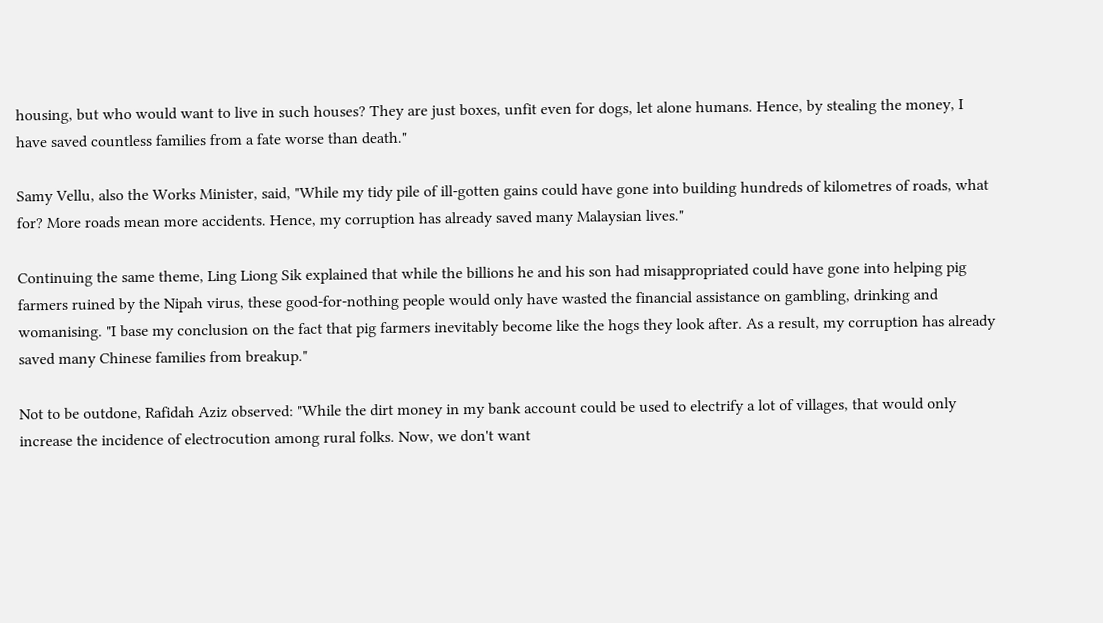housing, but who would want to live in such houses? They are just boxes, unfit even for dogs, let alone humans. Hence, by stealing the money, I have saved countless families from a fate worse than death."

Samy Vellu, also the Works Minister, said, "While my tidy pile of ill-gotten gains could have gone into building hundreds of kilometres of roads, what for? More roads mean more accidents. Hence, my corruption has already saved many Malaysian lives."

Continuing the same theme, Ling Liong Sik explained that while the billions he and his son had misappropriated could have gone into helping pig farmers ruined by the Nipah virus, these good-for-nothing people would only have wasted the financial assistance on gambling, drinking and womanising. "I base my conclusion on the fact that pig farmers inevitably become like the hogs they look after. As a result, my corruption has already saved many Chinese families from breakup."

Not to be outdone, Rafidah Aziz observed: "While the dirt money in my bank account could be used to electrify a lot of villages, that would only increase the incidence of electrocution among rural folks. Now, we don't want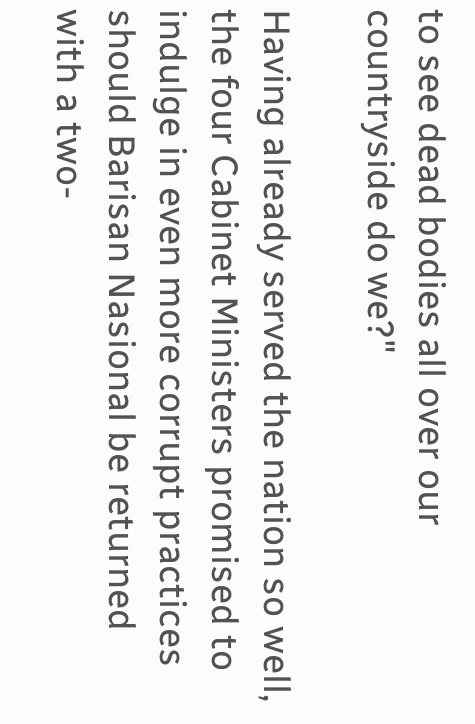to see dead bodies all over our countryside do we?"

Having already served the nation so well, the four Cabinet Ministers promised to indulge in even more corrupt practices should Barisan Nasional be returned with a two-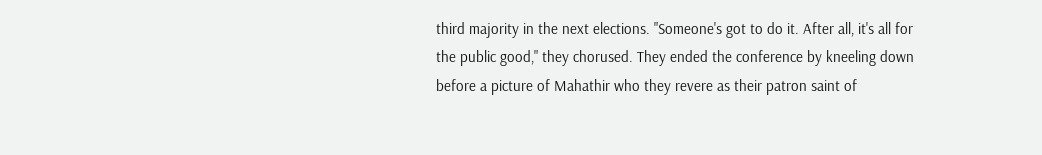third majority in the next elections. "Someone's got to do it. After all, it's all for the public good," they chorused. They ended the conference by kneeling down before a picture of Mahathir who they revere as their patron saint of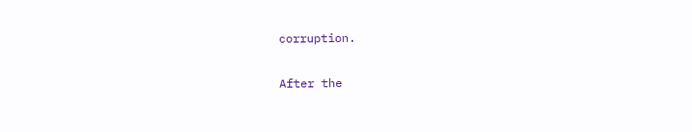corruption.

After the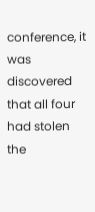conference, it was discovered that all four had stolen the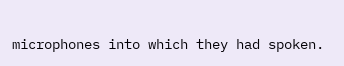microphones into which they had spoken.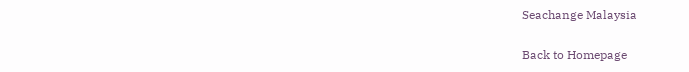Seachange Malaysia

Back to Homepage